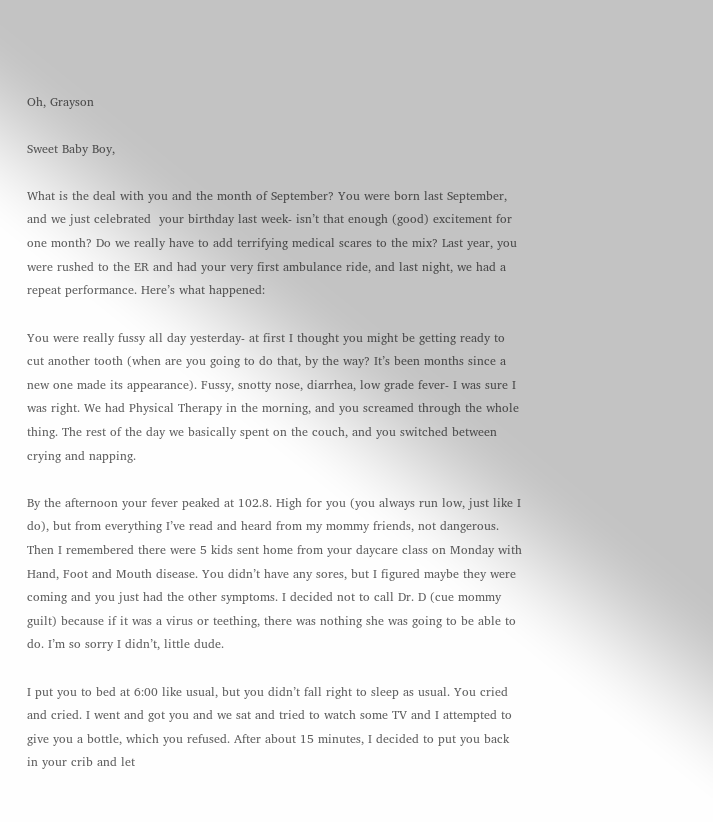Oh, Grayson

Sweet Baby Boy,

What is the deal with you and the month of September? You were born last September, and we just celebrated  your birthday last week- isn’t that enough (good) excitement for one month? Do we really have to add terrifying medical scares to the mix? Last year, you were rushed to the ER and had your very first ambulance ride, and last night, we had a repeat performance. Here’s what happened:

You were really fussy all day yesterday- at first I thought you might be getting ready to cut another tooth (when are you going to do that, by the way? It’s been months since a new one made its appearance). Fussy, snotty nose, diarrhea, low grade fever- I was sure I was right. We had Physical Therapy in the morning, and you screamed through the whole thing. The rest of the day we basically spent on the couch, and you switched between crying and napping.

By the afternoon your fever peaked at 102.8. High for you (you always run low, just like I do), but from everything I’ve read and heard from my mommy friends, not dangerous. Then I remembered there were 5 kids sent home from your daycare class on Monday with Hand, Foot and Mouth disease. You didn’t have any sores, but I figured maybe they were coming and you just had the other symptoms. I decided not to call Dr. D (cue mommy guilt) because if it was a virus or teething, there was nothing she was going to be able to do. I’m so sorry I didn’t, little dude.

I put you to bed at 6:00 like usual, but you didn’t fall right to sleep as usual. You cried and cried. I went and got you and we sat and tried to watch some TV and I attempted to give you a bottle, which you refused. After about 15 minutes, I decided to put you back in your crib and let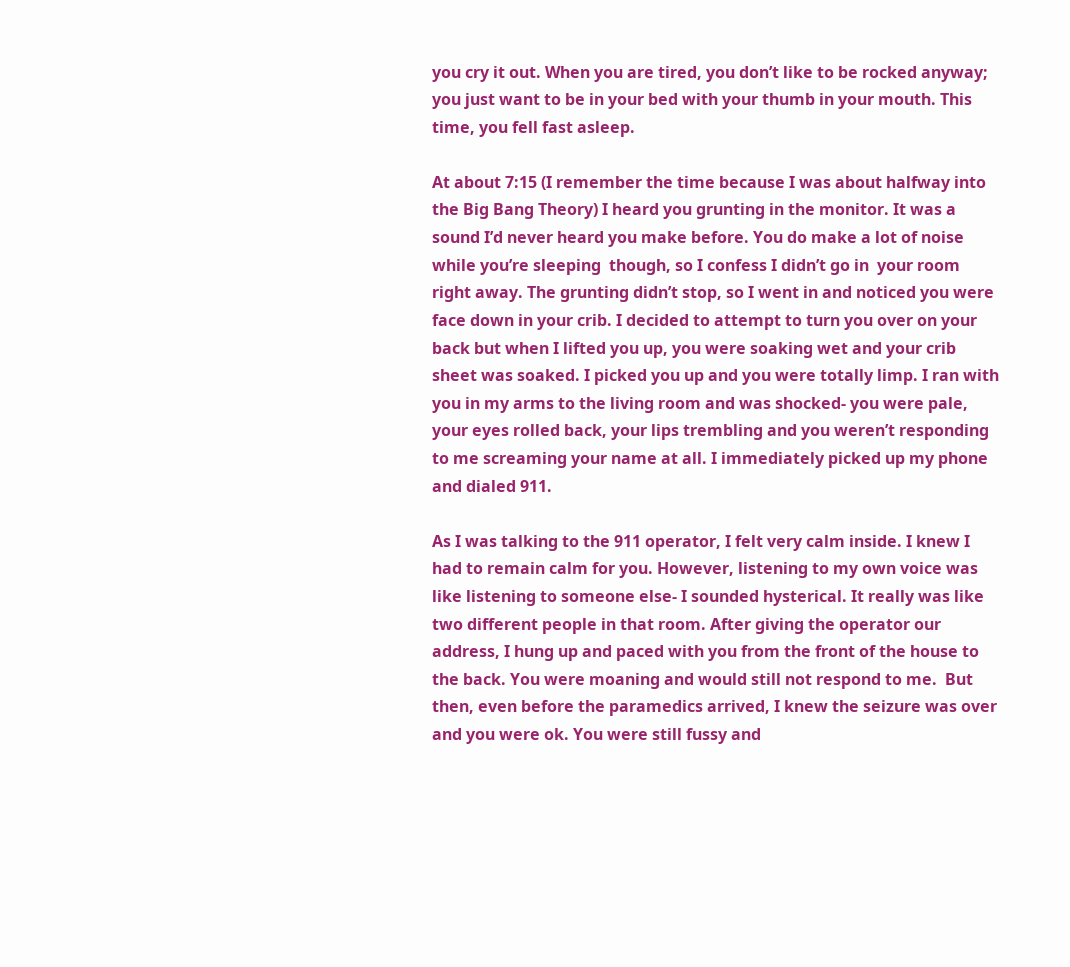you cry it out. When you are tired, you don’t like to be rocked anyway; you just want to be in your bed with your thumb in your mouth. This time, you fell fast asleep.

At about 7:15 (I remember the time because I was about halfway into the Big Bang Theory) I heard you grunting in the monitor. It was a sound I’d never heard you make before. You do make a lot of noise while you’re sleeping  though, so I confess I didn’t go in  your room right away. The grunting didn’t stop, so I went in and noticed you were face down in your crib. I decided to attempt to turn you over on your back but when I lifted you up, you were soaking wet and your crib sheet was soaked. I picked you up and you were totally limp. I ran with you in my arms to the living room and was shocked- you were pale, your eyes rolled back, your lips trembling and you weren’t responding to me screaming your name at all. I immediately picked up my phone and dialed 911.

As I was talking to the 911 operator, I felt very calm inside. I knew I had to remain calm for you. However, listening to my own voice was like listening to someone else- I sounded hysterical. It really was like two different people in that room. After giving the operator our address, I hung up and paced with you from the front of the house to the back. You were moaning and would still not respond to me.  But then, even before the paramedics arrived, I knew the seizure was over and you were ok. You were still fussy and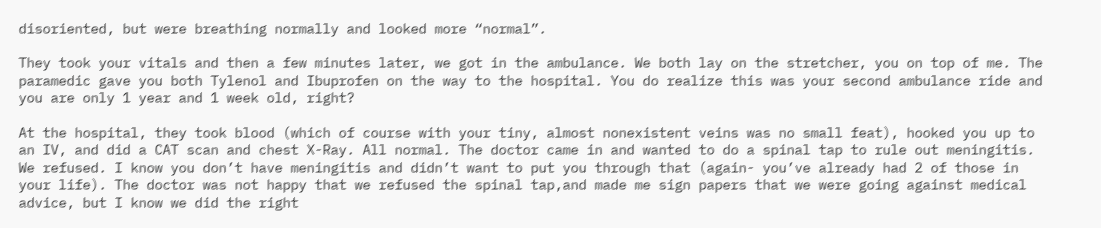disoriented, but were breathing normally and looked more “normal”.

They took your vitals and then a few minutes later, we got in the ambulance. We both lay on the stretcher, you on top of me. The paramedic gave you both Tylenol and Ibuprofen on the way to the hospital. You do realize this was your second ambulance ride and  you are only 1 year and 1 week old, right?

At the hospital, they took blood (which of course with your tiny, almost nonexistent veins was no small feat), hooked you up to an IV, and did a CAT scan and chest X-Ray. All normal. The doctor came in and wanted to do a spinal tap to rule out meningitis. We refused. I know you don’t have meningitis and didn’t want to put you through that (again- you’ve already had 2 of those in your life). The doctor was not happy that we refused the spinal tap,and made me sign papers that we were going against medical advice, but I know we did the right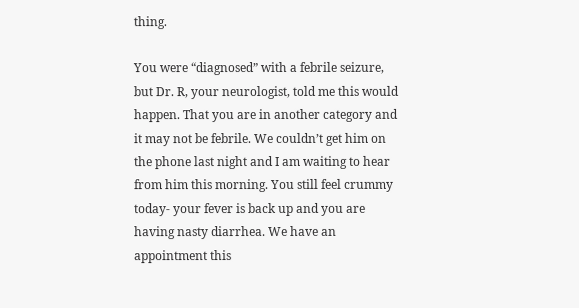thing.

You were “diagnosed” with a febrile seizure, but Dr. R, your neurologist, told me this would happen. That you are in another category and it may not be febrile. We couldn’t get him on the phone last night and I am waiting to hear from him this morning. You still feel crummy today- your fever is back up and you are having nasty diarrhea. We have an appointment this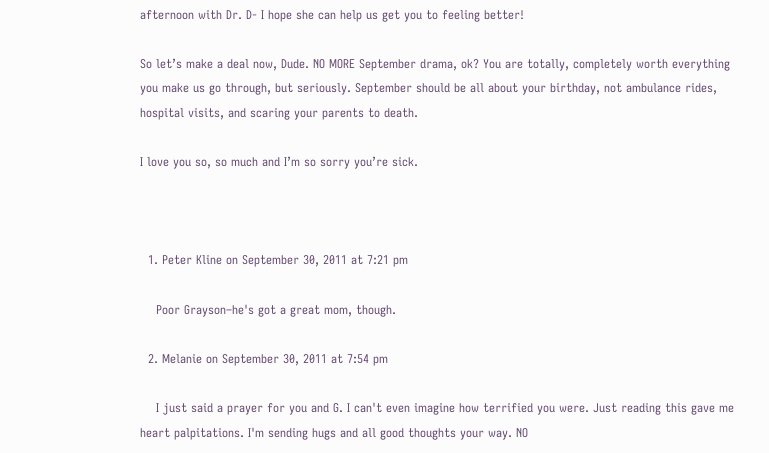afternoon with Dr. D- I hope she can help us get you to feeling better!

So let’s make a deal now, Dude. NO MORE September drama, ok? You are totally, completely worth everything you make us go through, but seriously. September should be all about your birthday, not ambulance rides, hospital visits, and scaring your parents to death.

I love you so, so much and I’m so sorry you’re sick.



  1. Peter Kline on September 30, 2011 at 7:21 pm

    Poor Grayson–he's got a great mom, though.

  2. Melanie on September 30, 2011 at 7:54 pm

    I just said a prayer for you and G. I can't even imagine how terrified you were. Just reading this gave me heart palpitations. I'm sending hugs and all good thoughts your way. NO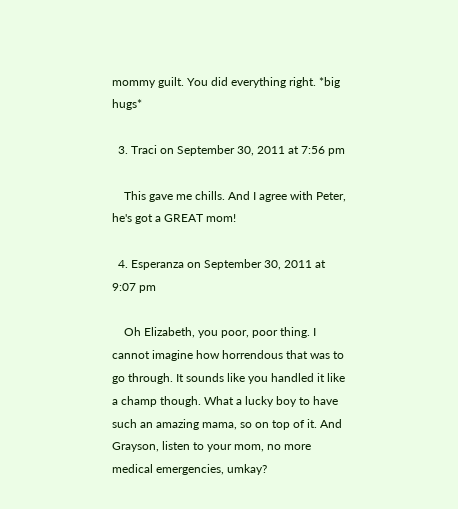mommy guilt. You did everything right. *big hugs*

  3. Traci on September 30, 2011 at 7:56 pm

    This gave me chills. And I agree with Peter, he's got a GREAT mom!

  4. Esperanza on September 30, 2011 at 9:07 pm

    Oh Elizabeth, you poor, poor thing. I cannot imagine how horrendous that was to go through. It sounds like you handled it like a champ though. What a lucky boy to have such an amazing mama, so on top of it. And Grayson, listen to your mom, no more medical emergencies, umkay?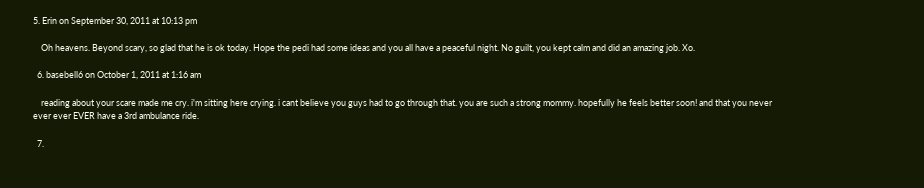5. Erin on September 30, 2011 at 10:13 pm

    Oh heavens. Beyond scary, so glad that he is ok today. Hope the pedi had some ideas and you all have a peaceful night. No guilt, you kept calm and did an amazing job. Xo.

  6. basebell6 on October 1, 2011 at 1:16 am

    reading about your scare made me cry. i'm sitting here crying. i cant believe you guys had to go through that. you are such a strong mommy. hopefully he feels better soon! and that you never ever ever EVER have a 3rd ambulance ride.

  7.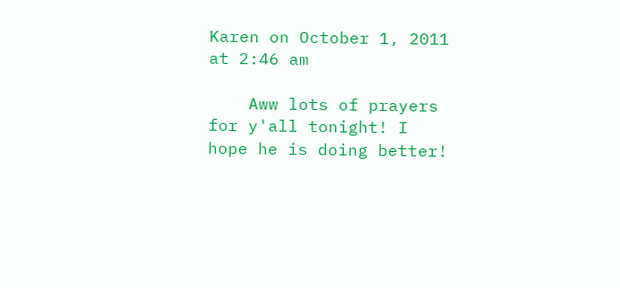Karen on October 1, 2011 at 2:46 am

    Aww lots of prayers for y'all tonight! I hope he is doing better!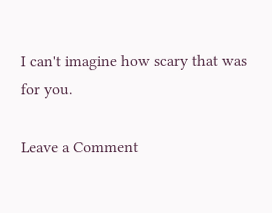I can't imagine how scary that was for you.

Leave a Comment